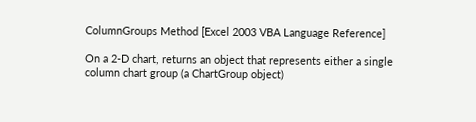ColumnGroups Method [Excel 2003 VBA Language Reference]

On a 2-D chart, returns an object that represents either a single column chart group (a ChartGroup object)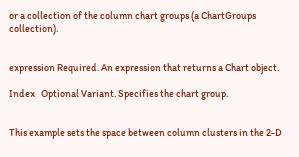or a collection of the column chart groups (a ChartGroups collection).


expression Required. An expression that returns a Chart object.

Index   Optional Variant. Specifies the chart group.


This example sets the space between column clusters in the 2-D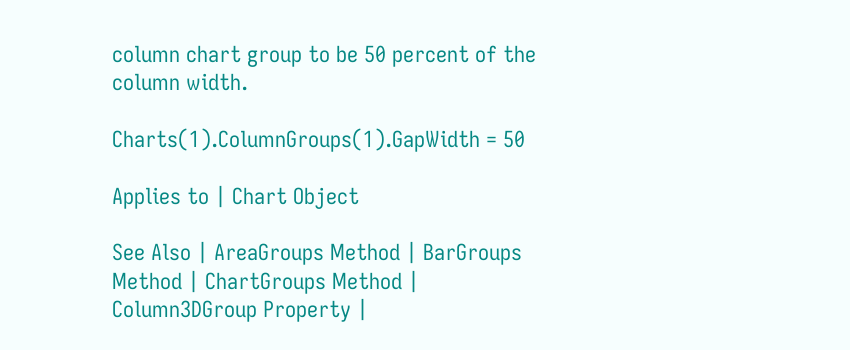column chart group to be 50 percent of the column width.

Charts(1).ColumnGroups(1).GapWidth = 50

Applies to | Chart Object

See Also | AreaGroups Method | BarGroups Method | ChartGroups Method | Column3DGroup Property |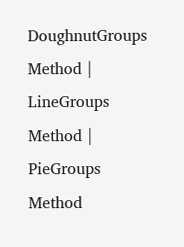DoughnutGroups Method | LineGroups Method | PieGroups Method